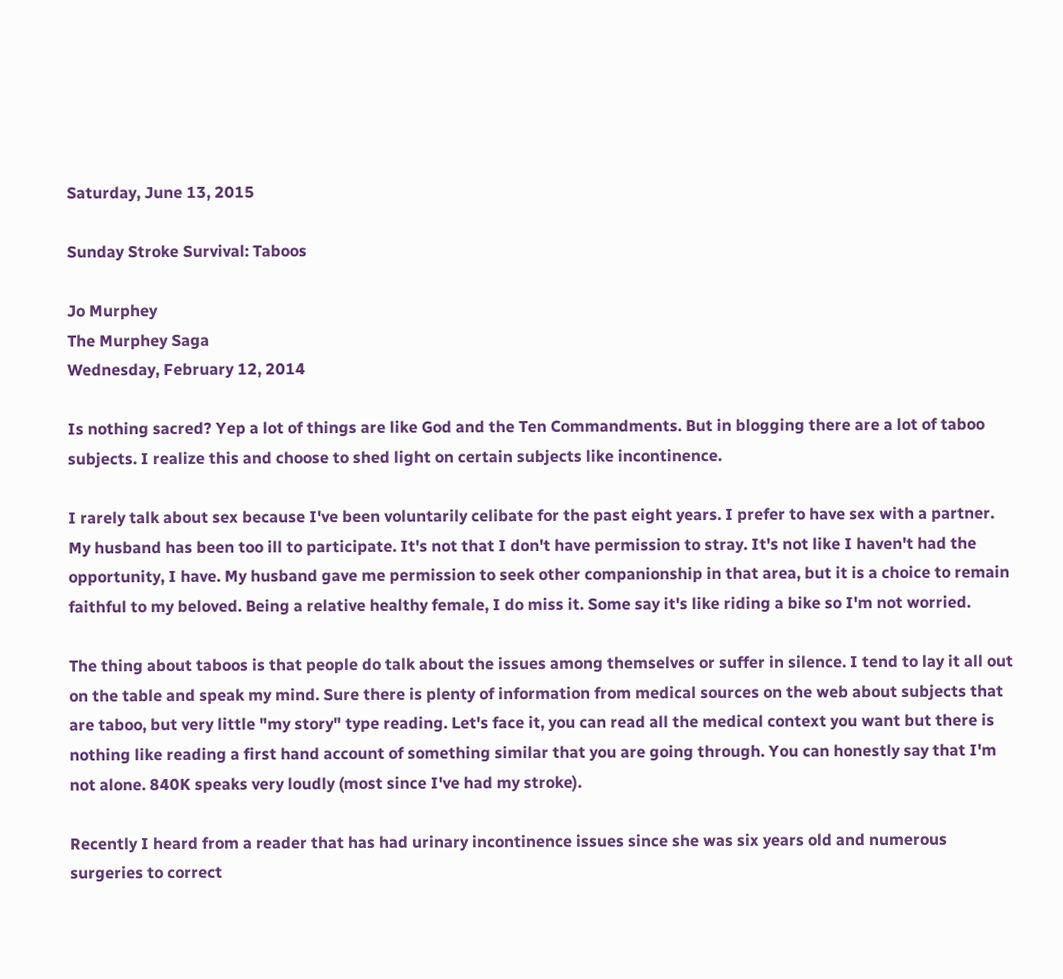Saturday, June 13, 2015

Sunday Stroke Survival: Taboos

Jo Murphey
The Murphey Saga
Wednesday, February 12, 2014

Is nothing sacred? Yep a lot of things are like God and the Ten Commandments. But in blogging there are a lot of taboo subjects. I realize this and choose to shed light on certain subjects like incontinence.

I rarely talk about sex because I've been voluntarily celibate for the past eight years. I prefer to have sex with a partner. My husband has been too ill to participate. It's not that I don't have permission to stray. It's not like I haven't had the opportunity, I have. My husband gave me permission to seek other companionship in that area, but it is a choice to remain faithful to my beloved. Being a relative healthy female, I do miss it. Some say it's like riding a bike so I'm not worried.

The thing about taboos is that people do talk about the issues among themselves or suffer in silence. I tend to lay it all out on the table and speak my mind. Sure there is plenty of information from medical sources on the web about subjects that are taboo, but very little "my story" type reading. Let's face it, you can read all the medical context you want but there is nothing like reading a first hand account of something similar that you are going through. You can honestly say that I'm not alone. 840K speaks very loudly (most since I've had my stroke).

Recently I heard from a reader that has had urinary incontinence issues since she was six years old and numerous surgeries to correct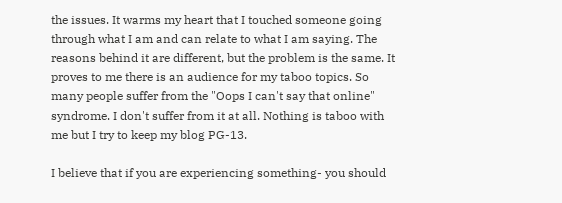the issues. It warms my heart that I touched someone going through what I am and can relate to what I am saying. The reasons behind it are different, but the problem is the same. It proves to me there is an audience for my taboo topics. So many people suffer from the "Oops I can't say that online" syndrome. I don't suffer from it at all. Nothing is taboo with me but I try to keep my blog PG-13.

I believe that if you are experiencing something- you should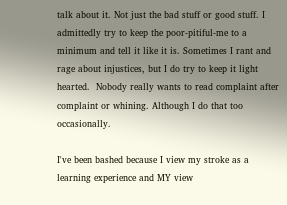talk about it. Not just the bad stuff or good stuff. I admittedly try to keep the poor-pitiful-me to a minimum and tell it like it is. Sometimes I rant and rage about injustices, but I do try to keep it light hearted.  Nobody really wants to read complaint after complaint or whining. Although I do that too occasionally.

I've been bashed because I view my stroke as a learning experience and MY view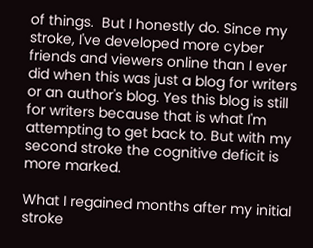of things.  But I honestly do. Since my stroke, I've developed more cyber friends and viewers online than I ever did when this was just a blog for writers or an author's blog. Yes this blog is still for writers because that is what I'm attempting to get back to. But with my second stroke the cognitive deficit is more marked.

What I regained months after my initial stroke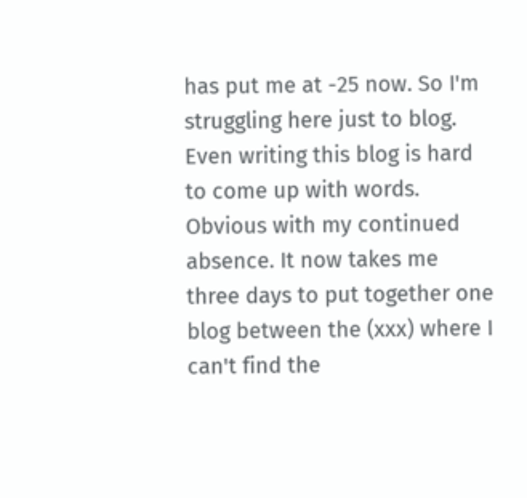has put me at -25 now. So I'm struggling here just to blog. Even writing this blog is hard to come up with words. Obvious with my continued absence. It now takes me three days to put together one blog between the (xxx) where I can't find the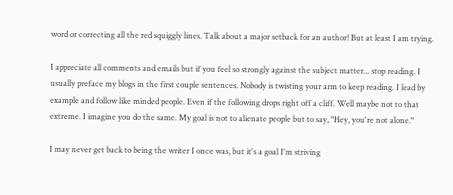word or correcting all the red squiggly lines. Talk about a major setback for an author! But at least I am trying.

I appreciate all comments and emails but if you feel so strongly against the subject matter... stop reading. I usually preface my blogs in the first couple sentences. Nobody is twisting your arm to keep reading. I lead by example and follow like minded people. Even if the following drops right off a cliff. Well maybe not to that extreme. I imagine you do the same. My goal is not to alienate people but to say, "Hey, you're not alone."

I may never get back to being the writer I once was, but it's a goal I'm striving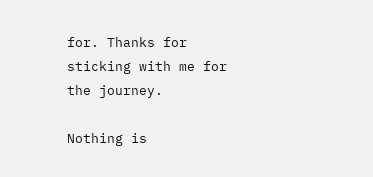for. Thanks for sticking with me for the journey.

Nothing is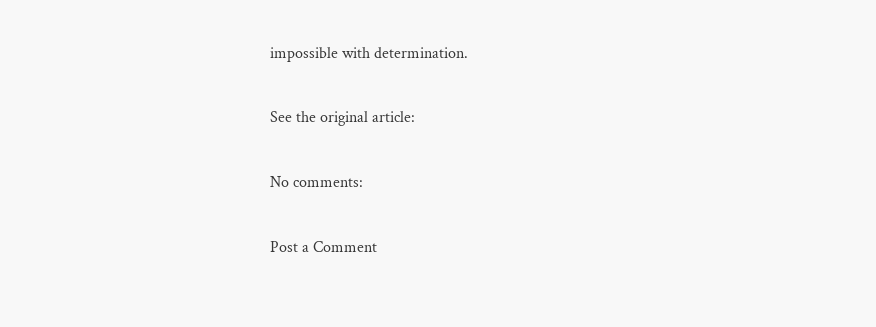impossible with determination.

See the original article:

No comments:

Post a Comment